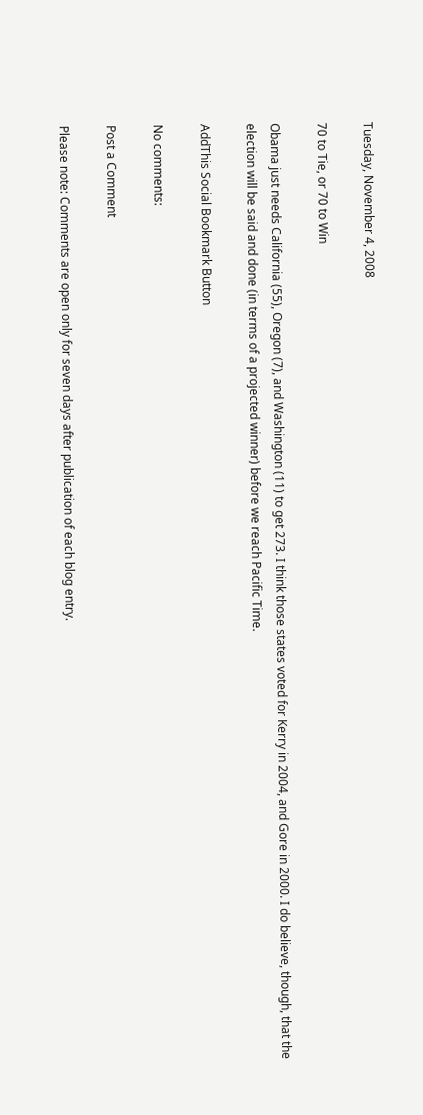Tuesday, November 4, 2008

70 to Tie, or 70 to Win

Obama just needs California (55), Oregon (7), and Washington (11) to get 273. I think those states voted for Kerry in 2004, and Gore in 2000. I do believe, though, that the election will be said and done (in terms of a projected winner) before we reach Pacific Time.

AddThis Social Bookmark Button

No comments:

Post a Comment

Please note: Comments are open only for seven days after publication of each blog entry.